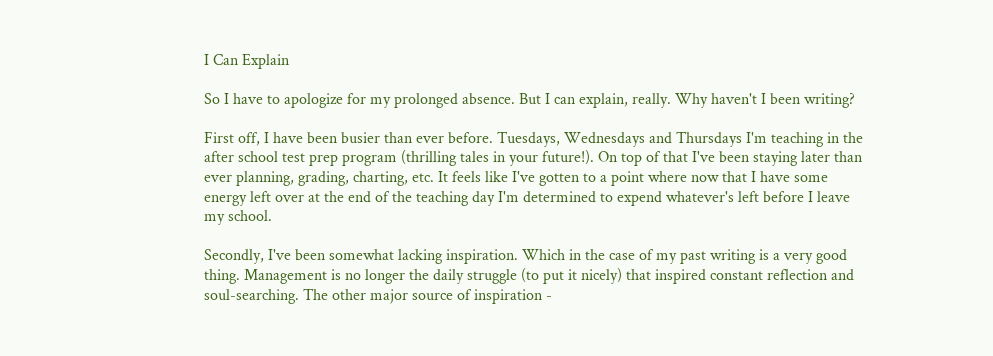I Can Explain

So I have to apologize for my prolonged absence. But I can explain, really. Why haven't I been writing?

First off, I have been busier than ever before. Tuesdays, Wednesdays and Thursdays I'm teaching in the after school test prep program (thrilling tales in your future!). On top of that I've been staying later than ever planning, grading, charting, etc. It feels like I've gotten to a point where now that I have some energy left over at the end of the teaching day I'm determined to expend whatever's left before I leave my school.

Secondly, I've been somewhat lacking inspiration. Which in the case of my past writing is a very good thing. Management is no longer the daily struggle (to put it nicely) that inspired constant reflection and soul-searching. The other major source of inspiration -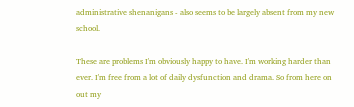administrative shenanigans - also seems to be largely absent from my new school.

These are problems I'm obviously happy to have. I'm working harder than ever. I'm free from a lot of daily dysfunction and drama. So from here on out my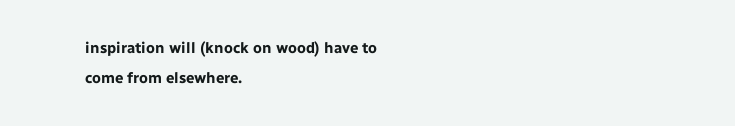inspiration will (knock on wood) have to come from elsewhere.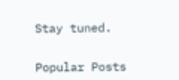Stay tuned.


Popular Posts